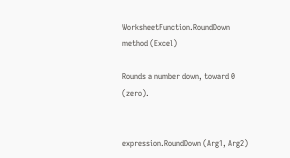WorksheetFunction.RoundDown method (Excel)

Rounds a number down, toward 0 (zero).


expression.RoundDown (Arg1, Arg2)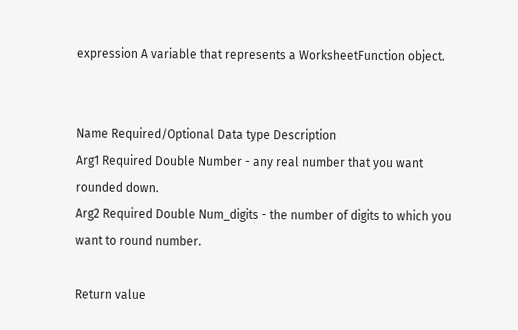expression A variable that represents a WorksheetFunction object.


Name Required/Optional Data type Description
Arg1 Required Double Number - any real number that you want rounded down.
Arg2 Required Double Num_digits - the number of digits to which you want to round number.

Return value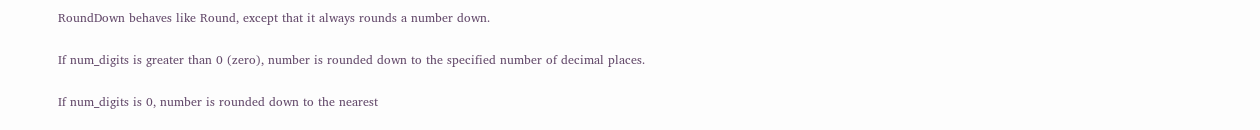RoundDown behaves like Round, except that it always rounds a number down.

If num_digits is greater than 0 (zero), number is rounded down to the specified number of decimal places.

If num_digits is 0, number is rounded down to the nearest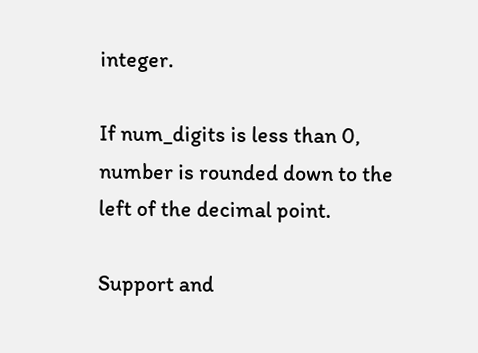integer.

If num_digits is less than 0, number is rounded down to the left of the decimal point.

Support and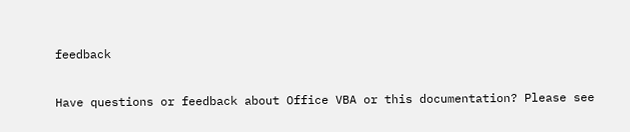feedback

Have questions or feedback about Office VBA or this documentation? Please see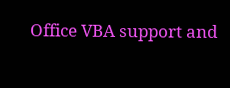Office VBA support and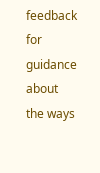feedback for guidance about the ways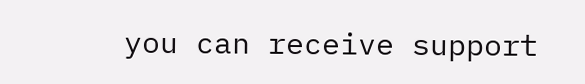you can receive support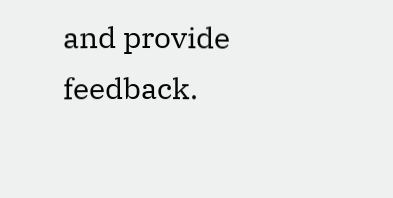and provide feedback.